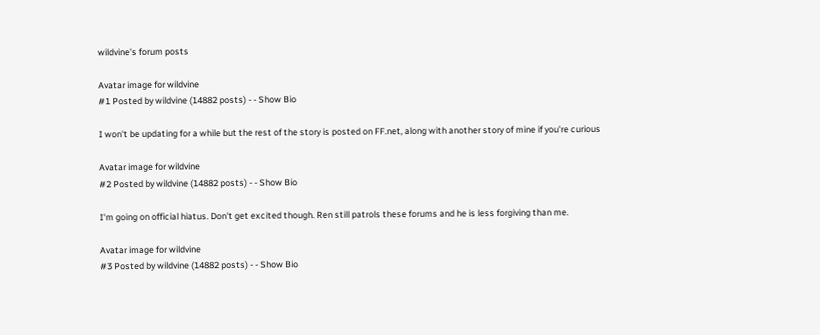wildvine's forum posts

Avatar image for wildvine
#1 Posted by wildvine (14882 posts) - - Show Bio

I won't be updating for a while but the rest of the story is posted on FF.net, along with another story of mine if you're curious

Avatar image for wildvine
#2 Posted by wildvine (14882 posts) - - Show Bio

I'm going on official hiatus. Don't get excited though. Ren still patrols these forums and he is less forgiving than me.

Avatar image for wildvine
#3 Posted by wildvine (14882 posts) - - Show Bio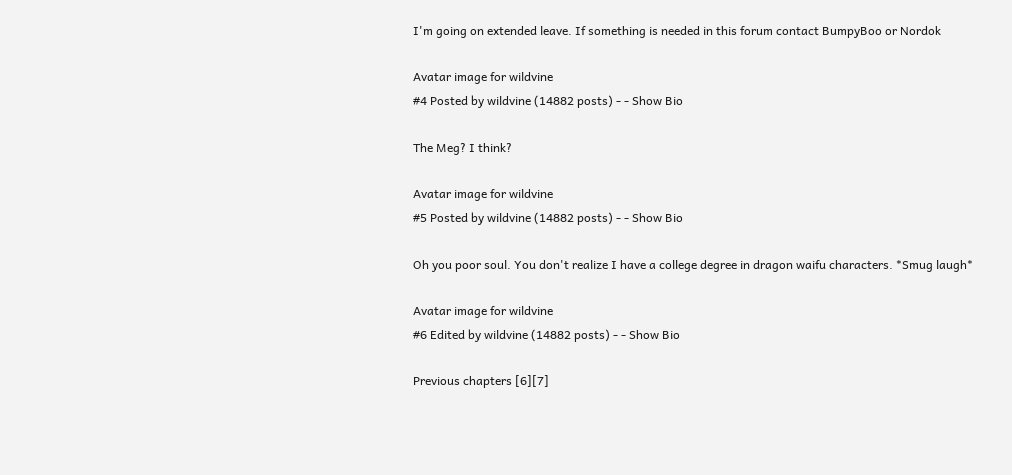I'm going on extended leave. If something is needed in this forum contact BumpyBoo or Nordok

Avatar image for wildvine
#4 Posted by wildvine (14882 posts) - - Show Bio

The Meg? I think?

Avatar image for wildvine
#5 Posted by wildvine (14882 posts) - - Show Bio

Oh you poor soul. You don't realize I have a college degree in dragon waifu characters. *Smug laugh*

Avatar image for wildvine
#6 Edited by wildvine (14882 posts) - - Show Bio

Previous chapters [6][7]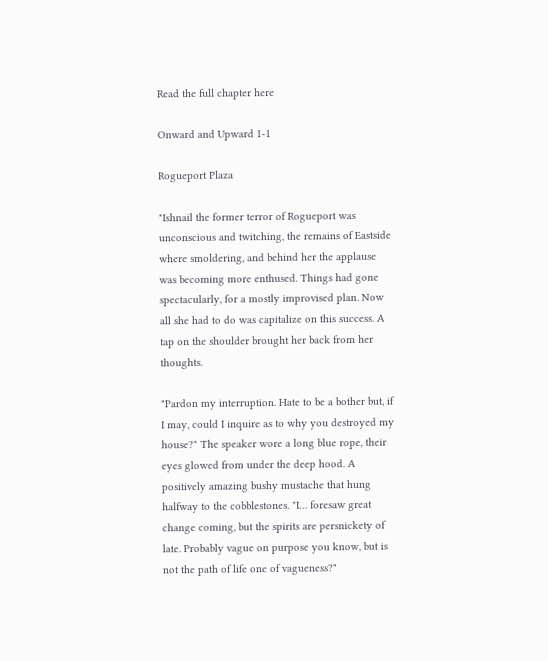Read the full chapter here

Onward and Upward 1-1

Rogueport Plaza

"Ishnail the former terror of Rogueport was unconscious and twitching, the remains of Eastside where smoldering, and behind her the applause was becoming more enthused. Things had gone spectacularly, for a mostly improvised plan. Now all she had to do was capitalize on this success. A tap on the shoulder brought her back from her thoughts.

"Pardon my interruption. Hate to be a bother but, if I may, could I inquire as to why you destroyed my house?" The speaker wore a long blue rope, their eyes glowed from under the deep hood. A positively amazing bushy mustache that hung halfway to the cobblestones. "I… foresaw great change coming, but the spirits are persnickety of late. Probably vague on purpose you know, but is not the path of life one of vagueness?"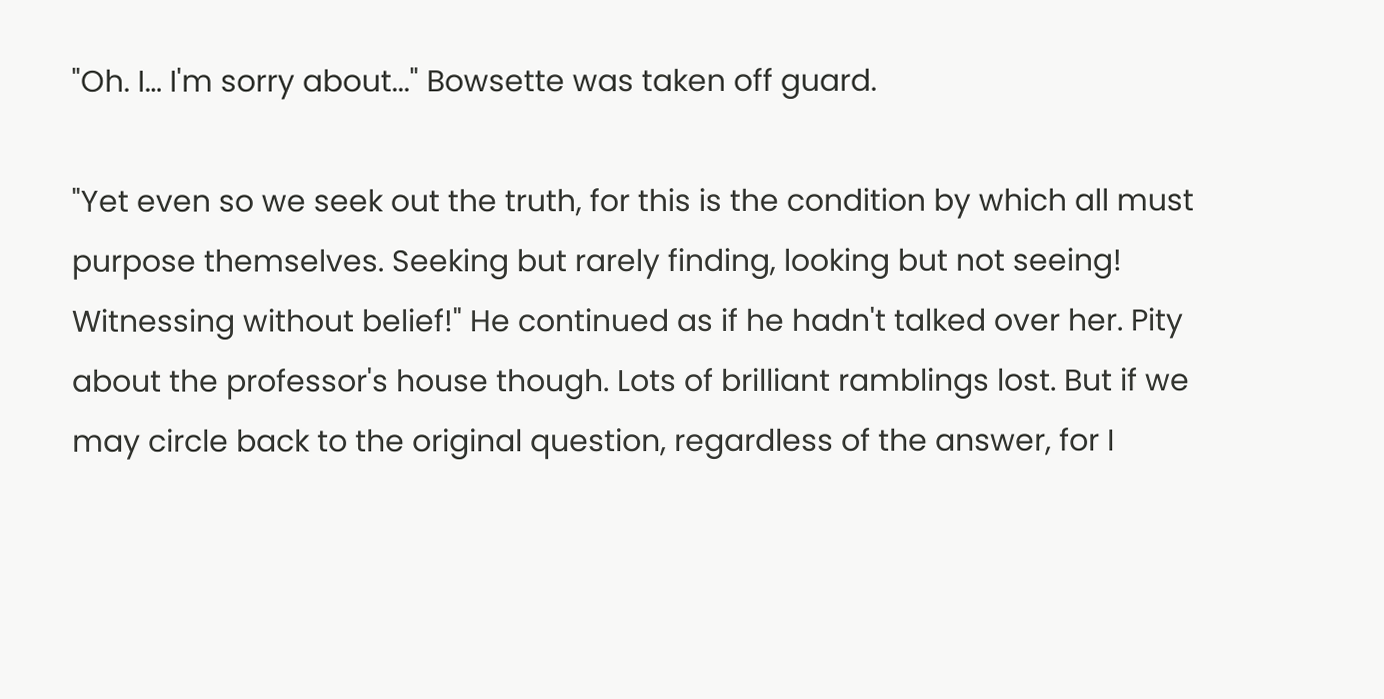"Oh. I… I'm sorry about..." Bowsette was taken off guard.

"Yet even so we seek out the truth, for this is the condition by which all must purpose themselves. Seeking but rarely finding, looking but not seeing! Witnessing without belief!" He continued as if he hadn't talked over her. Pity about the professor's house though. Lots of brilliant ramblings lost. But if we may circle back to the original question, regardless of the answer, for I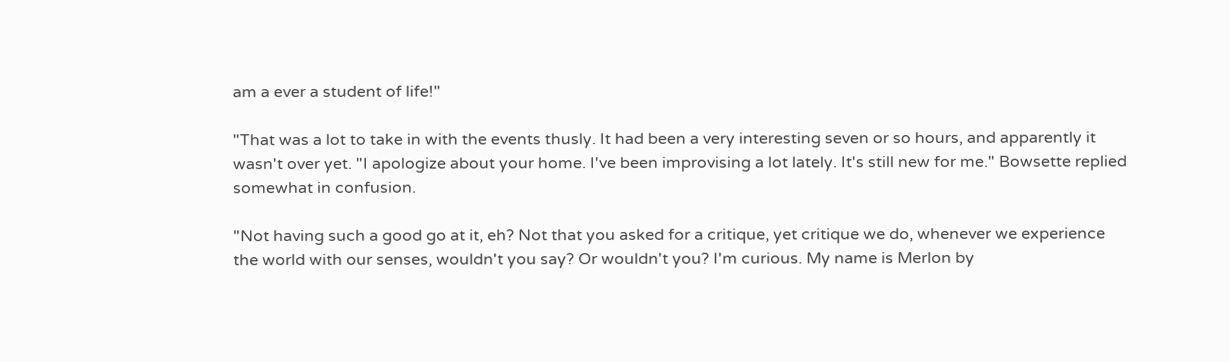am a ever a student of life!"

"That was a lot to take in with the events thusly. It had been a very interesting seven or so hours, and apparently it wasn't over yet. "I apologize about your home. I've been improvising a lot lately. It's still new for me." Bowsette replied somewhat in confusion.

"Not having such a good go at it, eh? Not that you asked for a critique, yet critique we do, whenever we experience the world with our senses, wouldn't you say? Or wouldn't you? I'm curious. My name is Merlon by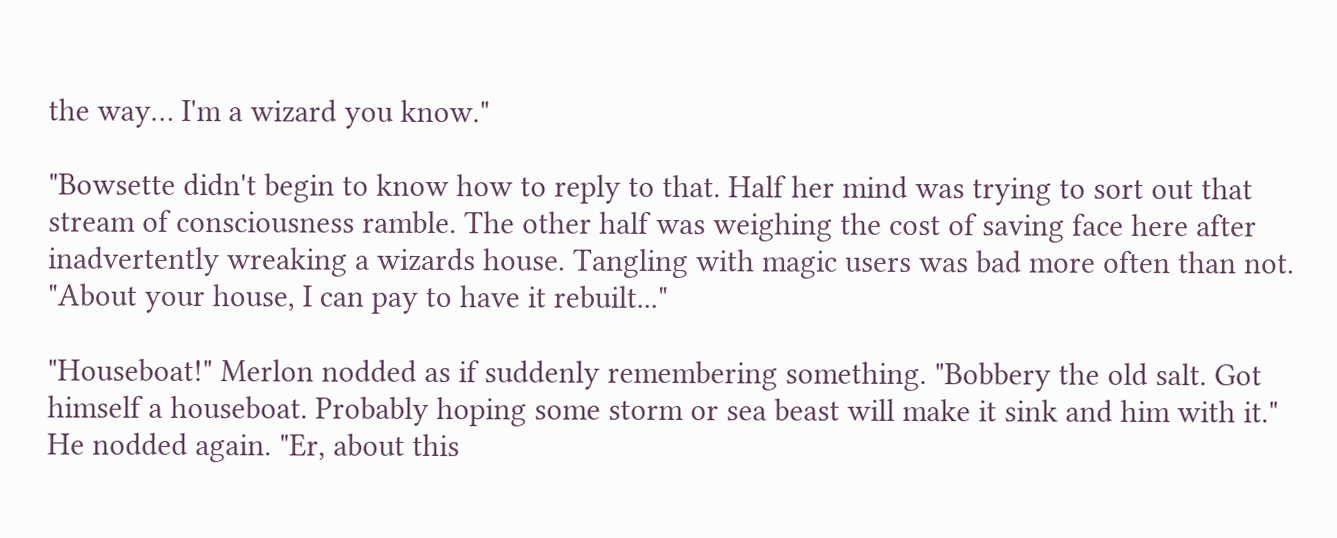the way… I'm a wizard you know."

"Bowsette didn't begin to know how to reply to that. Half her mind was trying to sort out that stream of consciousness ramble. The other half was weighing the cost of saving face here after inadvertently wreaking a wizards house. Tangling with magic users was bad more often than not. "About your house, I can pay to have it rebuilt..."

"Houseboat!" Merlon nodded as if suddenly remembering something. "Bobbery the old salt. Got himself a houseboat. Probably hoping some storm or sea beast will make it sink and him with it." He nodded again. "Er, about this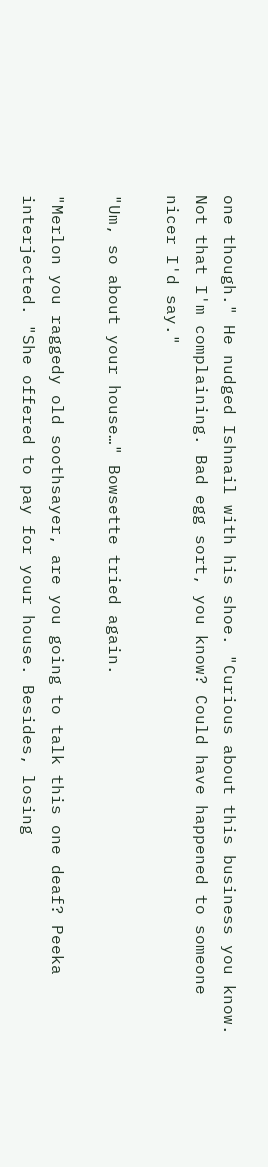one though." He nudged Ishnail with his shoe. "Curious about this business you know. Not that I'm complaining. Bad egg sort, you know? Could have happened to someone nicer I'd say."

"Um, so about your house…" Bowsette tried again.

"Merlon you raggedy old soothsayer, are you going to talk this one deaf? Peeka interjected. "She offered to pay for your house. Besides, losing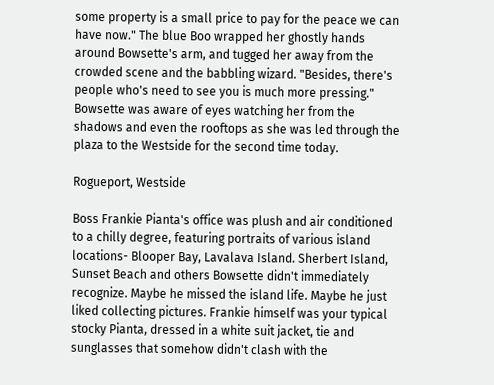some property is a small price to pay for the peace we can have now." The blue Boo wrapped her ghostly hands around Bowsette's arm, and tugged her away from the crowded scene and the babbling wizard. "Besides, there's people who's need to see you is much more pressing." Bowsette was aware of eyes watching her from the shadows and even the rooftops as she was led through the plaza to the Westside for the second time today.

Rogueport, Westside

Boss Frankie Pianta's office was plush and air conditioned to a chilly degree, featuring portraits of various island locations- Blooper Bay, Lavalava Island. Sherbert Island, Sunset Beach and others Bowsette didn't immediately recognize. Maybe he missed the island life. Maybe he just liked collecting pictures. Frankie himself was your typical stocky Pianta, dressed in a white suit jacket, tie and sunglasses that somehow didn't clash with the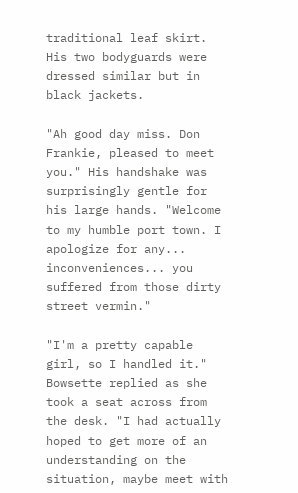traditional leaf skirt. His two bodyguards were dressed similar but in black jackets.

"Ah good day miss. Don Frankie, pleased to meet you." His handshake was surprisingly gentle for his large hands. "Welcome to my humble port town. I apologize for any... inconveniences... you suffered from those dirty street vermin."

"I'm a pretty capable girl, so I handled it." Bowsette replied as she took a seat across from the desk. "I had actually hoped to get more of an understanding on the situation, maybe meet with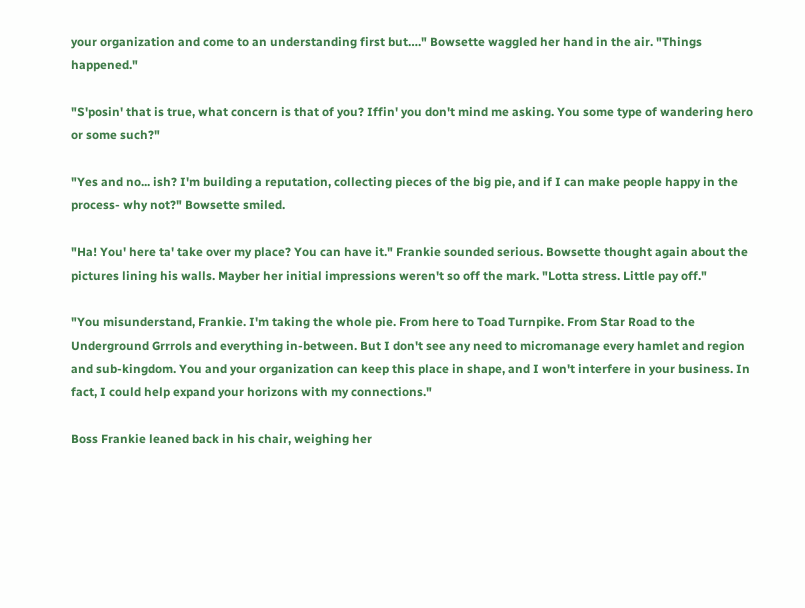your organization and come to an understanding first but…." Bowsette waggled her hand in the air. "Things happened."

"S'posin' that is true, what concern is that of you? Iffin' you don't mind me asking. You some type of wandering hero or some such?"

"Yes and no... ish? I'm building a reputation, collecting pieces of the big pie, and if I can make people happy in the process- why not?" Bowsette smiled.

"Ha! You' here ta' take over my place? You can have it." Frankie sounded serious. Bowsette thought again about the pictures lining his walls. Mayber her initial impressions weren't so off the mark. "Lotta stress. Little pay off."

"You misunderstand, Frankie. I'm taking the whole pie. From here to Toad Turnpike. From Star Road to the Underground Grrrols and everything in-between. But I don't see any need to micromanage every hamlet and region and sub-kingdom. You and your organization can keep this place in shape, and I won't interfere in your business. In fact, I could help expand your horizons with my connections."

Boss Frankie leaned back in his chair, weighing her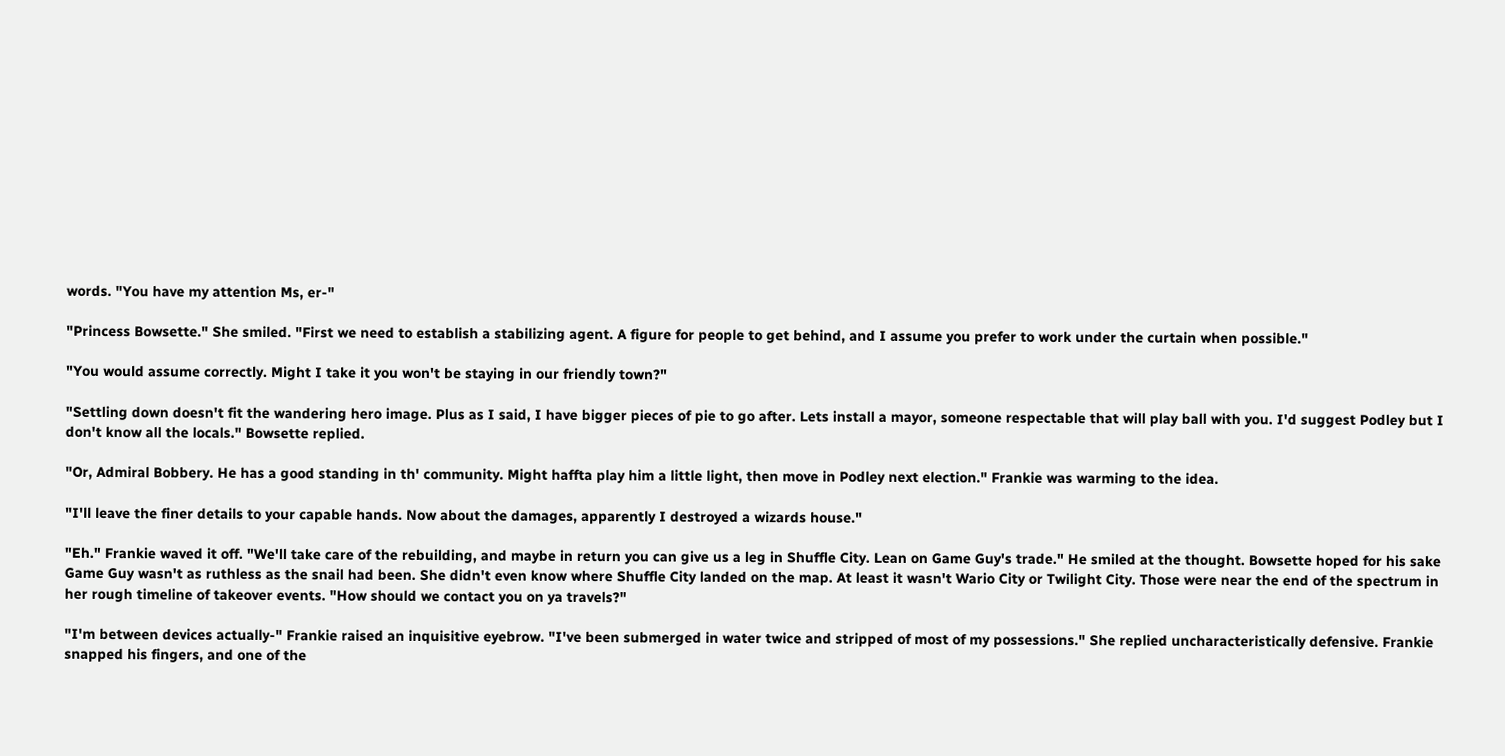words. "You have my attention Ms, er-"

"Princess Bowsette." She smiled. "First we need to establish a stabilizing agent. A figure for people to get behind, and I assume you prefer to work under the curtain when possible."

"You would assume correctly. Might I take it you won't be staying in our friendly town?"

"Settling down doesn't fit the wandering hero image. Plus as I said, I have bigger pieces of pie to go after. Lets install a mayor, someone respectable that will play ball with you. I'd suggest Podley but I don't know all the locals." Bowsette replied.

"Or, Admiral Bobbery. He has a good standing in th' community. Might haffta play him a little light, then move in Podley next election." Frankie was warming to the idea.

"I'll leave the finer details to your capable hands. Now about the damages, apparently I destroyed a wizards house."

"Eh." Frankie waved it off. "We'll take care of the rebuilding, and maybe in return you can give us a leg in Shuffle City. Lean on Game Guy's trade." He smiled at the thought. Bowsette hoped for his sake Game Guy wasn't as ruthless as the snail had been. She didn't even know where Shuffle City landed on the map. At least it wasn't Wario City or Twilight City. Those were near the end of the spectrum in her rough timeline of takeover events. "How should we contact you on ya travels?"

"I'm between devices actually-" Frankie raised an inquisitive eyebrow. "I've been submerged in water twice and stripped of most of my possessions." She replied uncharacteristically defensive. Frankie snapped his fingers, and one of the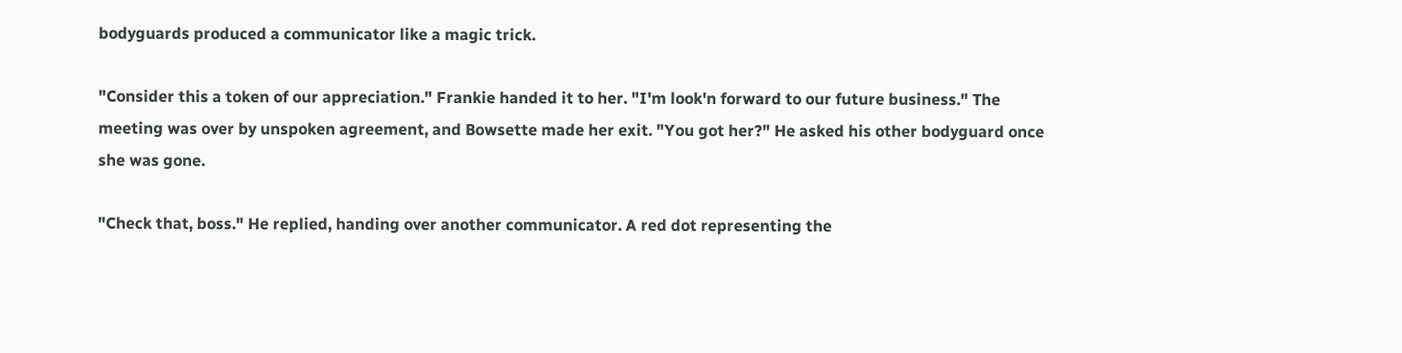bodyguards produced a communicator like a magic trick.

"Consider this a token of our appreciation." Frankie handed it to her. "I'm look'n forward to our future business." The meeting was over by unspoken agreement, and Bowsette made her exit. "You got her?" He asked his other bodyguard once she was gone.

"Check that, boss." He replied, handing over another communicator. A red dot representing the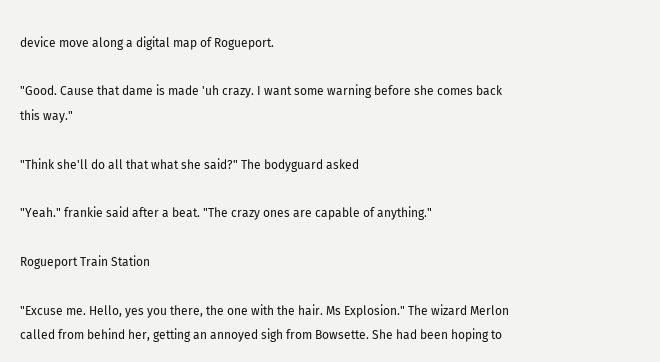device move along a digital map of Rogueport.

"Good. Cause that dame is made 'uh crazy. I want some warning before she comes back this way."

"Think she'll do all that what she said?" The bodyguard asked

"Yeah." frankie said after a beat. "The crazy ones are capable of anything."

Rogueport Train Station

"Excuse me. Hello, yes you there, the one with the hair. Ms Explosion." The wizard Merlon called from behind her, getting an annoyed sigh from Bowsette. She had been hoping to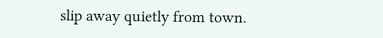slip away quietly from town.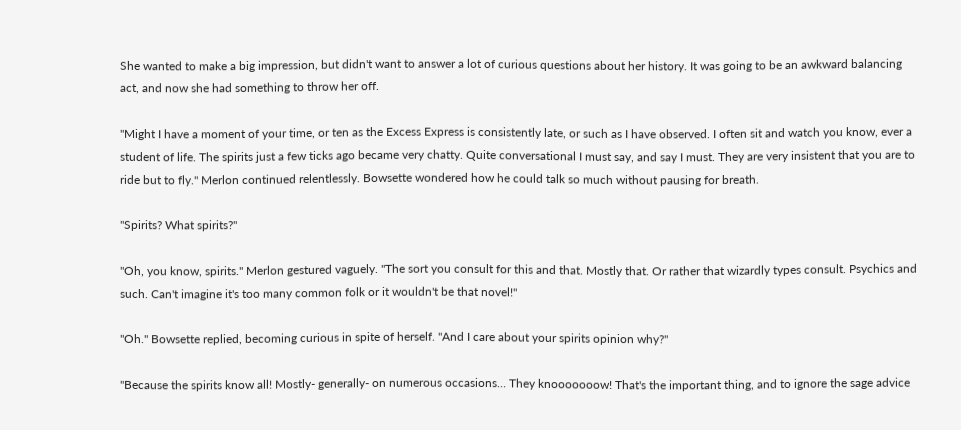She wanted to make a big impression, but didn't want to answer a lot of curious questions about her history. It was going to be an awkward balancing act, and now she had something to throw her off.

"Might I have a moment of your time, or ten as the Excess Express is consistently late, or such as I have observed. I often sit and watch you know, ever a student of life. The spirits just a few ticks ago became very chatty. Quite conversational I must say, and say I must. They are very insistent that you are to ride but to fly." Merlon continued relentlessly. Bowsette wondered how he could talk so much without pausing for breath.

"Spirits? What spirits?"

"Oh, you know, spirits." Merlon gestured vaguely. "The sort you consult for this and that. Mostly that. Or rather that wizardly types consult. Psychics and such. Can't imagine it's too many common folk or it wouldn't be that novel!"

"Oh." Bowsette replied, becoming curious in spite of herself. "And I care about your spirits opinion why?"

"Because the spirits know all! Mostly- generally- on numerous occasions… They knooooooow! That's the important thing, and to ignore the sage advice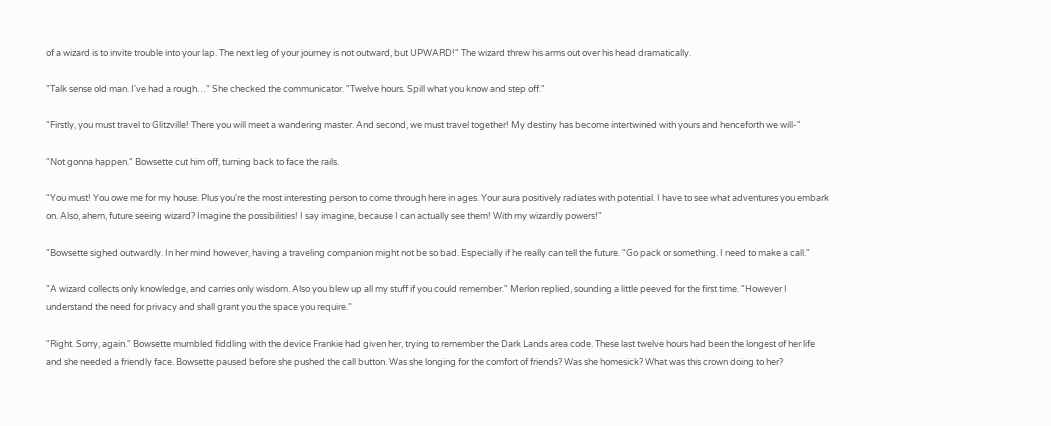of a wizard is to invite trouble into your lap. The next leg of your journey is not outward, but UPWARD!" The wizard threw his arms out over his head dramatically.

"Talk sense old man. I've had a rough…" She checked the communicator. "Twelve hours. Spill what you know and step off."

"Firstly, you must travel to Glitzville! There you will meet a wandering master. And second, we must travel together! My destiny has become intertwined with yours and henceforth we will-"

"Not gonna happen." Bowsette cut him off, turning back to face the rails.

"You must! You owe me for my house. Plus you're the most interesting person to come through here in ages. Your aura positively radiates with potential. I have to see what adventures you embark on. Also, ahem, future seeing wizard? Imagine the possibilities! I say imagine, because I can actually see them! With my wizardly powers!"

"Bowsette sighed outwardly. In her mind however, having a traveling companion might not be so bad. Especially if he really can tell the future. "Go pack or something. I need to make a call."

"A wizard collects only knowledge, and carries only wisdom. Also you blew up all my stuff if you could remember." Merlon replied, sounding a little peeved for the first time. "However I understand the need for privacy and shall grant you the space you require."

"Right. Sorry, again." Bowsette mumbled fiddling with the device Frankie had given her, trying to remember the Dark Lands area code. These last twelve hours had been the longest of her life and she needed a friendly face. Bowsette paused before she pushed the call button. Was she longing for the comfort of friends? Was she homesick? What was this crown doing to her?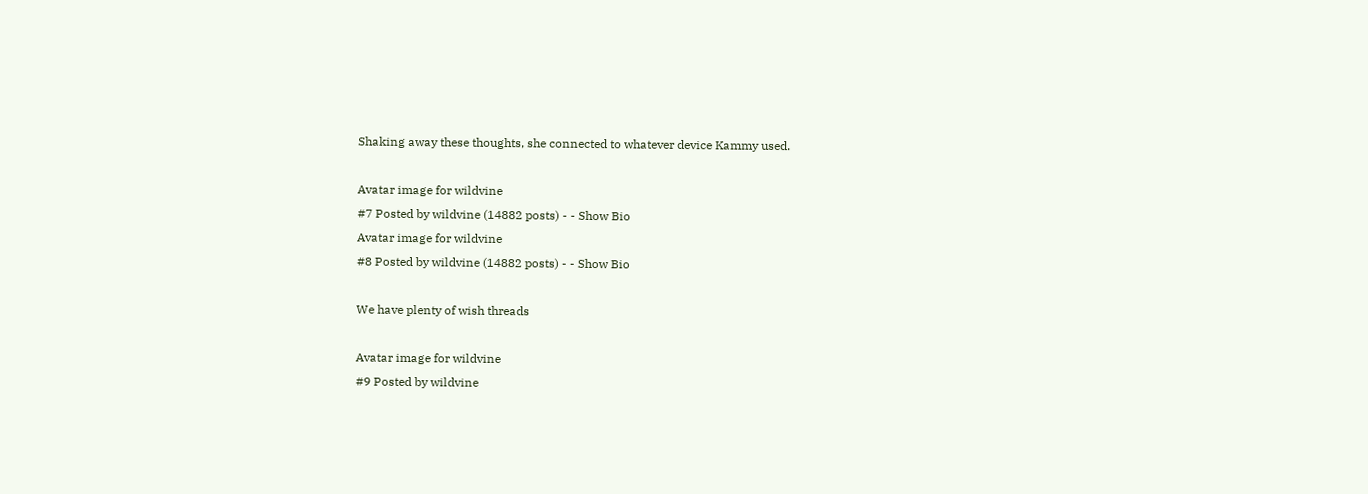Shaking away these thoughts, she connected to whatever device Kammy used.

Avatar image for wildvine
#7 Posted by wildvine (14882 posts) - - Show Bio
Avatar image for wildvine
#8 Posted by wildvine (14882 posts) - - Show Bio

We have plenty of wish threads

Avatar image for wildvine
#9 Posted by wildvine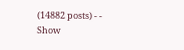(14882 posts) - - Show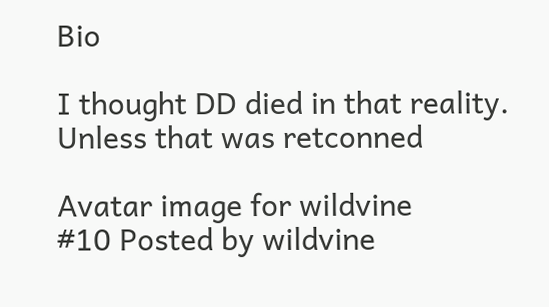Bio

I thought DD died in that reality. Unless that was retconned

Avatar image for wildvine
#10 Posted by wildvine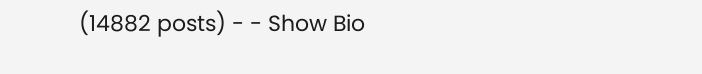(14882 posts) - - Show Bio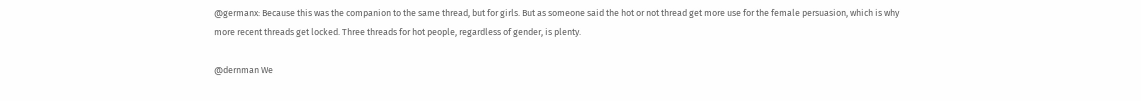@germanx: Because this was the companion to the same thread, but for girls. But as someone said the hot or not thread get more use for the female persuasion, which is why more recent threads get locked. Three threads for hot people, regardless of gender, is plenty.

@dernman We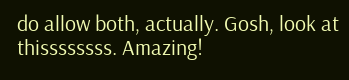do allow both, actually. Gosh, look at thissssssss. Amazing!